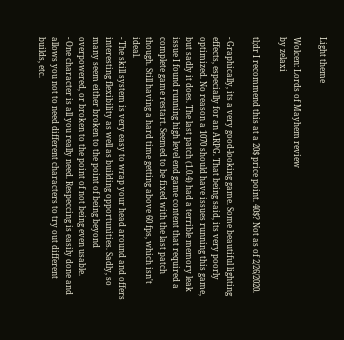Light theme

Wolcen: Lords of Mayhem review
by zelaxi

tl;dr I recommend this at a 20$ price point. 40$? Not as of 2/26/2020.

- Graphically, its a very good-looking game. Some beautiful lighting effects, especially for an ARPG. That being said, its very poorly optimized. No reason a 1070 should have issues running this game, but sadly it does. The last patch (1.0.4) had a terrible memory leak issue I found running high level end game content that required a complete game restart. Seemed to be fixed with the last patch though. Still having a hard time getting above 60 fps, which isn't ideal.
- The skill system is very easy to wrap your head around and offers interesting flexibility as well as building opportunities. Sadly, so many seem either broken to the point of being beyond overpowered, or broken to the point of not being even usable.
- One character is all you really need. Respeccing is easily done and allows you not to need different characters to try out different builds, etc.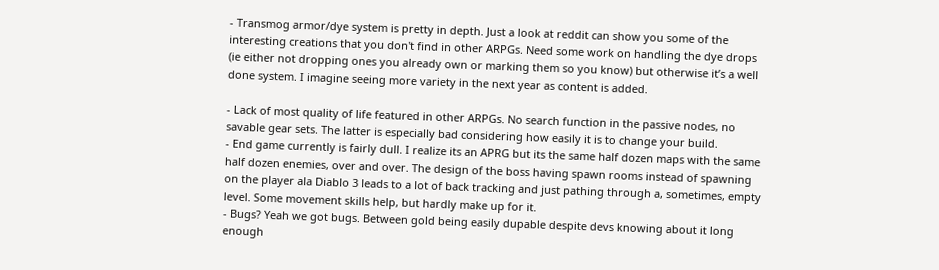- Transmog armor/dye system is pretty in depth. Just a look at reddit can show you some of the interesting creations that you don't find in other ARPGs. Need some work on handling the dye drops (ie either not dropping ones you already own or marking them so you know) but otherwise it’s a well done system. I imagine seeing more variety in the next year as content is added.

- Lack of most quality of life featured in other ARPGs. No search function in the passive nodes, no savable gear sets. The latter is especially bad considering how easily it is to change your build.
- End game currently is fairly dull. I realize its an APRG but its the same half dozen maps with the same half dozen enemies, over and over. The design of the boss having spawn rooms instead of spawning on the player ala Diablo 3 leads to a lot of back tracking and just pathing through a, sometimes, empty level. Some movement skills help, but hardly make up for it.
- Bugs? Yeah we got bugs. Between gold being easily dupable despite devs knowing about it long enough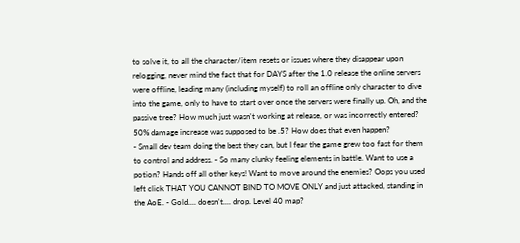to solve it, to all the character/item resets or issues where they disappear upon relogging, never mind the fact that for DAYS after the 1.0 release the online servers were offline, leading many (including myself) to roll an offline only character to dive into the game, only to have to start over once the servers were finally up. Oh, and the passive tree? How much just wasn't working at release, or was incorrectly entered? 50% damage increase was supposed to be .5? How does that even happen?
- Small dev team doing the best they can, but I fear the game grew too fast for them to control and address. - So many clunky feeling elements in battle. Want to use a potion? Hands off all other keys! Want to move around the enemies? Oops you used left click THAT YOU CANNOT BIND TO MOVE ONLY and just attacked, standing in the AoE. - Gold.... doesn't.... drop. Level 40 map?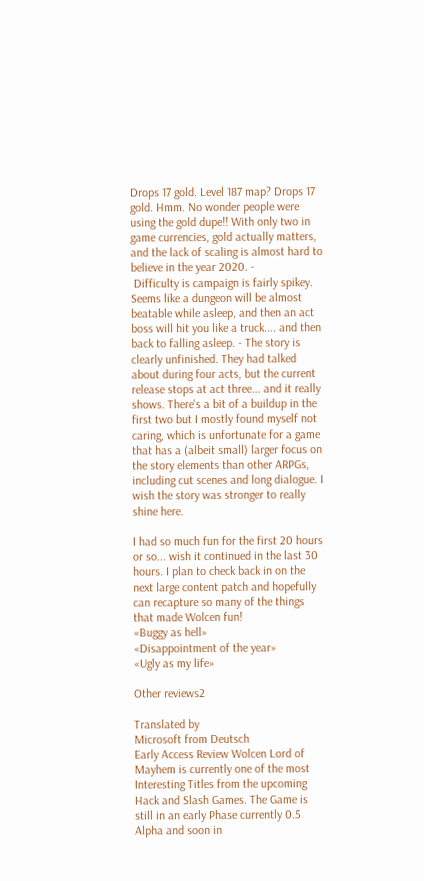Drops 17 gold. Level 187 map? Drops 17 gold. Hmm. No wonder people were using the gold dupe!! With only two in game currencies, gold actually matters, and the lack of scaling is almost hard to believe in the year 2020. -
 Difficulty is campaign is fairly spikey. Seems like a dungeon will be almost beatable while asleep, and then an act boss will hit you like a truck.... and then back to falling asleep. - The story is clearly unfinished. They had talked about during four acts, but the current release stops at act three... and it really shows. There's a bit of a buildup in the first two but I mostly found myself not caring, which is unfortunate for a game that has a (albeit small) larger focus on the story elements than other ARPGs, including cut scenes and long dialogue. I wish the story was stronger to really shine here.

I had so much fun for the first 20 hours or so... wish it continued in the last 30 hours. I plan to check back in on the next large content patch and hopefully can recapture so many of the things that made Wolcen fun!
«Buggy as hell»
«Disappointment of the year»
«Ugly as my life»

Other reviews2

Translated by
Microsoft from Deutsch
Early Access Review Wolcen Lord of Mayhem is currently one of the most Interesting Titles from the upcoming Hack and Slash Games. The Game is still in an early Phase currently 0.5 Alpha and soon in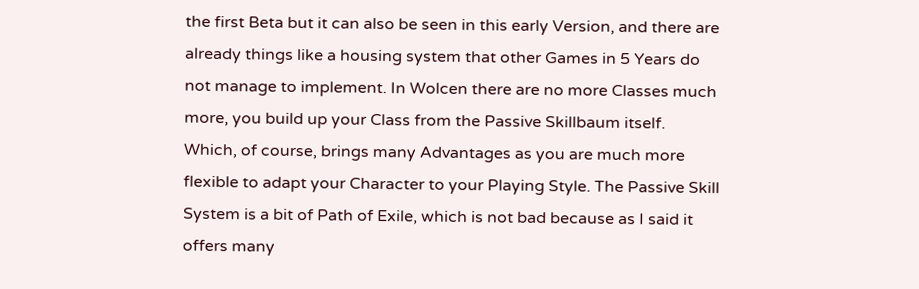the first Beta but it can also be seen in this early Version, and there are already things like a housing system that other Games in 5 Years do not manage to implement. In Wolcen there are no more Classes much more, you build up your Class from the Passive Skillbaum itself. Which, of course, brings many Advantages as you are much more flexible to adapt your Character to your Playing Style. The Passive Skill System is a bit of Path of Exile, which is not bad because as I said it offers many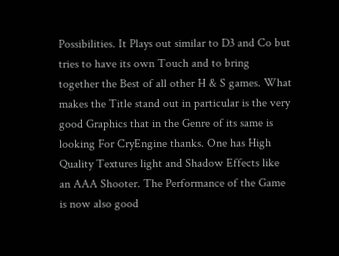Possibilities. It Plays out similar to D3 and Co but tries to have its own Touch and to bring together the Best of all other H & S games. What makes the Title stand out in particular is the very good Graphics that in the Genre of its same is looking For CryEngine thanks. One has High Quality Textures light and Shadow Effects like an AAA Shooter. The Performance of the Game is now also good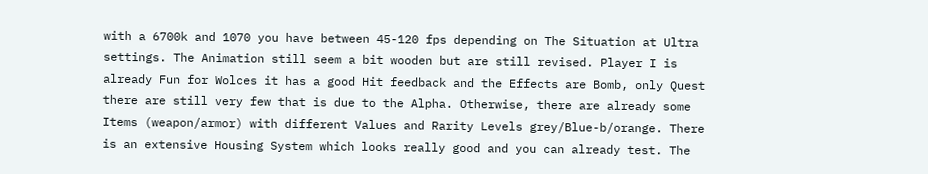with a 6700k and 1070 you have between 45-120 fps depending on The Situation at Ultra settings. The Animation still seem a bit wooden but are still revised. Player I is already Fun for Wolces it has a good Hit feedback and the Effects are Bomb, only Quest there are still very few that is due to the Alpha. Otherwise, there are already some Items (weapon/armor) with different Values and Rarity Levels grey/Blue-b/orange. There is an extensive Housing System which looks really good and you can already test. The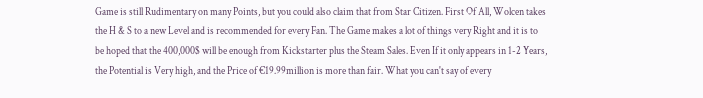Game is still Rudimentary on many Points, but you could also claim that from Star Citizen. First Of All, Wolcen takes the H & S to a new Level and is recommended for every Fan. The Game makes a lot of things very Right and it is to be hoped that the 400,000$ will be enough from Kickstarter plus the Steam Sales. Even If it only appears in 1-2 Years, the Potential is Very high, and the Price of €19.99million is more than fair. What you can't say of every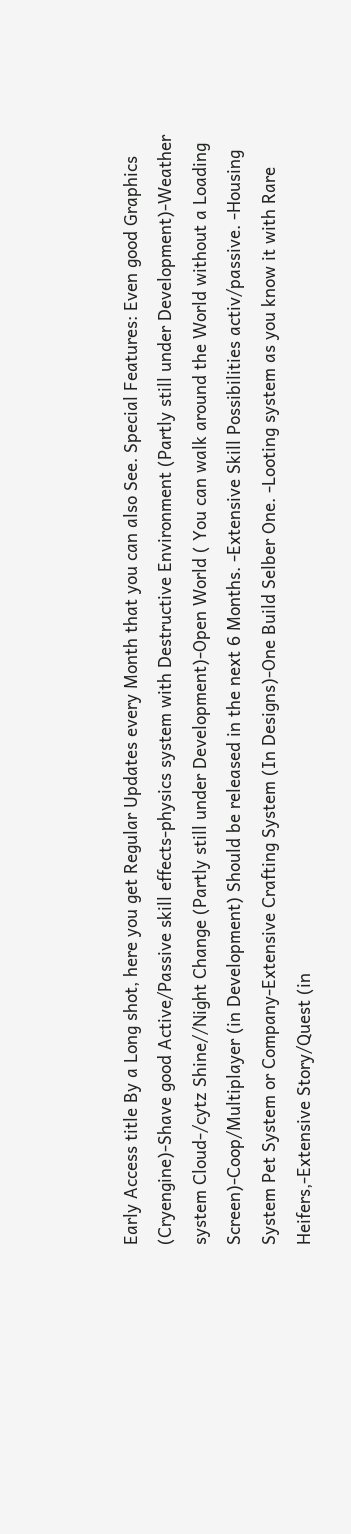Early Access title By a Long shot, here you get Regular Updates every Month that you can also See. Special Features: Even good Graphics (Cryengine)-Shave good Active/Passive skill effects-physics system with Destructive Environment (Partly still under Development)-Weather system Cloud-/cytz Shine//Night Change (Partly still under Development)-Open World ( You can walk around the World without a Loading Screen)-Coop/Multiplayer (in Development) Should be released in the next 6 Months. -Extensive Skill Possibilities activ/passive. -Housing System Pet System or Company-Extensive Crafting System (In Designs)-One Build Selber One. -Looting system as you know it with Rare Heifers,-Extensive Story/Quest (in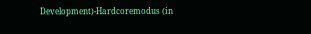Development)-Hardcoremodus (in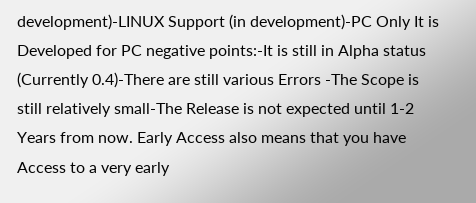development)-LINUX Support (in development)-PC Only It is Developed for PC negative points:-It is still in Alpha status (Currently 0.4)-There are still various Errors -The Scope is still relatively small-The Release is not expected until 1-2 Years from now. Early Access also means that you have Access to a very early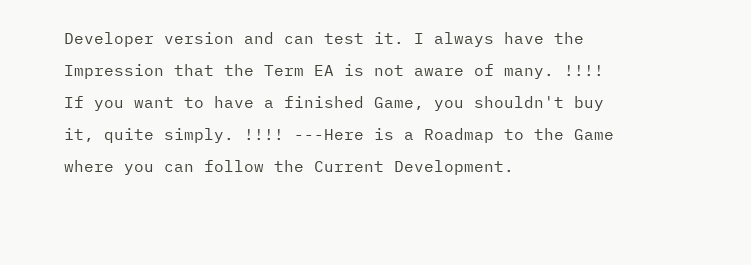Developer version and can test it. I always have the Impression that the Term EA is not aware of many. !!!! If you want to have a finished Game, you shouldn't buy it, quite simply. !!!! ---Here is a Roadmap to the Game where you can follow the Current Development.